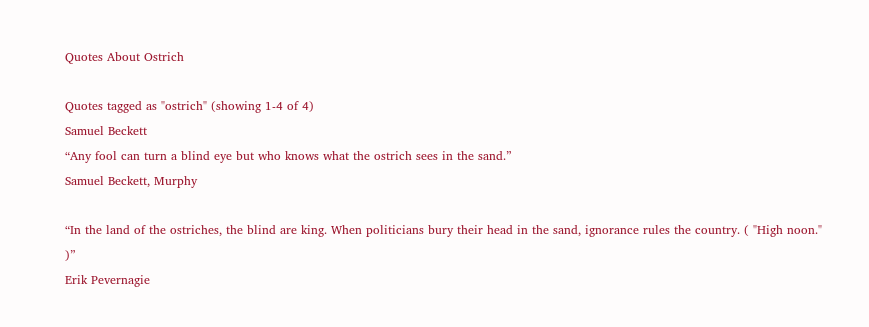Quotes About Ostrich

Quotes tagged as "ostrich" (showing 1-4 of 4)
Samuel Beckett
“Any fool can turn a blind eye but who knows what the ostrich sees in the sand.”
Samuel Beckett, Murphy

“In the land of the ostriches, the blind are king. When politicians bury their head in the sand, ignorance rules the country. ( "High noon." )”
Erik Pevernagie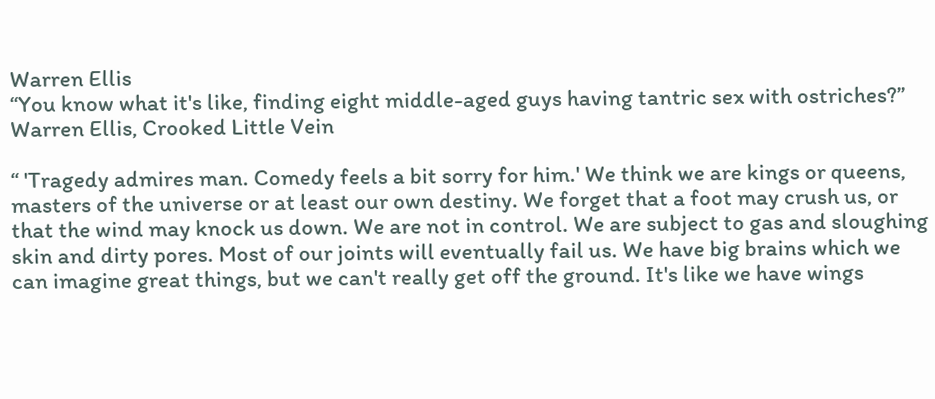Warren Ellis
“You know what it's like, finding eight middle-aged guys having tantric sex with ostriches?”
Warren Ellis, Crooked Little Vein

“ 'Tragedy admires man. Comedy feels a bit sorry for him.' We think we are kings or queens, masters of the universe or at least our own destiny. We forget that a foot may crush us, or that the wind may knock us down. We are not in control. We are subject to gas and sloughing skin and dirty pores. Most of our joints will eventually fail us. We have big brains which we can imagine great things, but we can't really get off the ground. It's like we have wings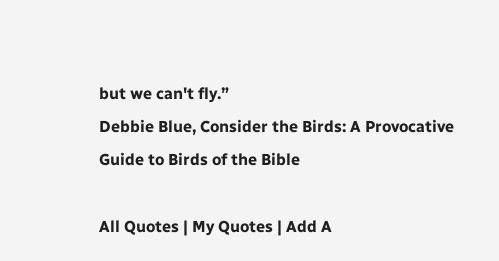but we can't fly.”
Debbie Blue, Consider the Birds: A Provocative Guide to Birds of the Bible

All Quotes | My Quotes | Add A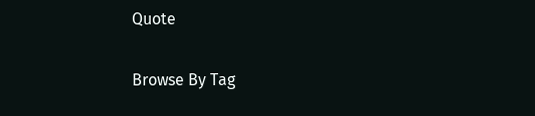Quote

Browse By Tag